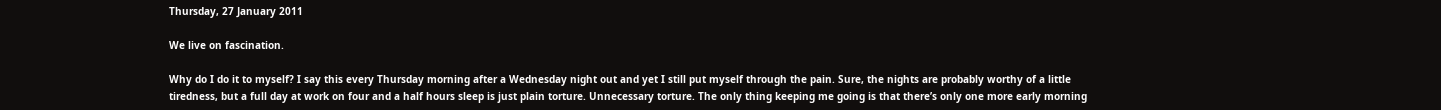Thursday, 27 January 2011

We live on fascination.

Why do I do it to myself? I say this every Thursday morning after a Wednesday night out and yet I still put myself through the pain. Sure, the nights are probably worthy of a little tiredness, but a full day at work on four and a half hours sleep is just plain torture. Unnecessary torture. The only thing keeping me going is that there’s only one more early morning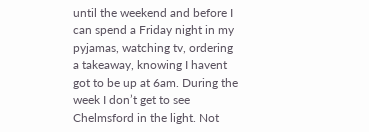until the weekend and before I can spend a Friday night in my pyjamas, watching tv, ordering a takeaway, knowing I havent got to be up at 6am. During the week I don’t get to see Chelmsford in the light. Not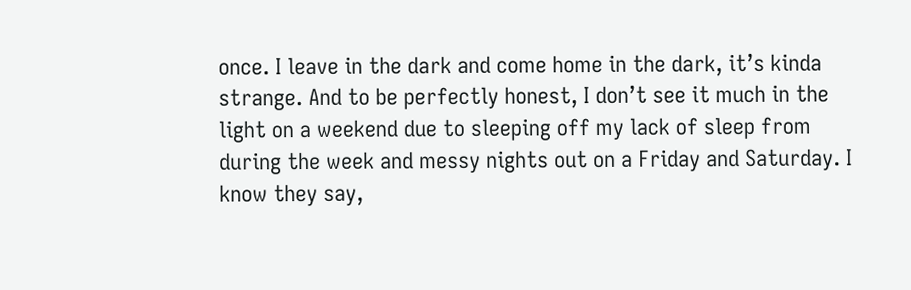once. I leave in the dark and come home in the dark, it’s kinda strange. And to be perfectly honest, I don’t see it much in the light on a weekend due to sleeping off my lack of sleep from during the week and messy nights out on a Friday and Saturday. I know they say,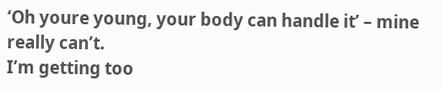‘Oh youre young, your body can handle it’ – mine really can’t.
I’m getting too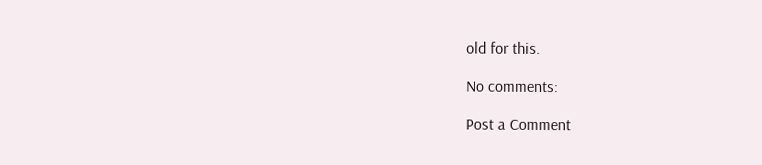old for this.

No comments:

Post a Comment